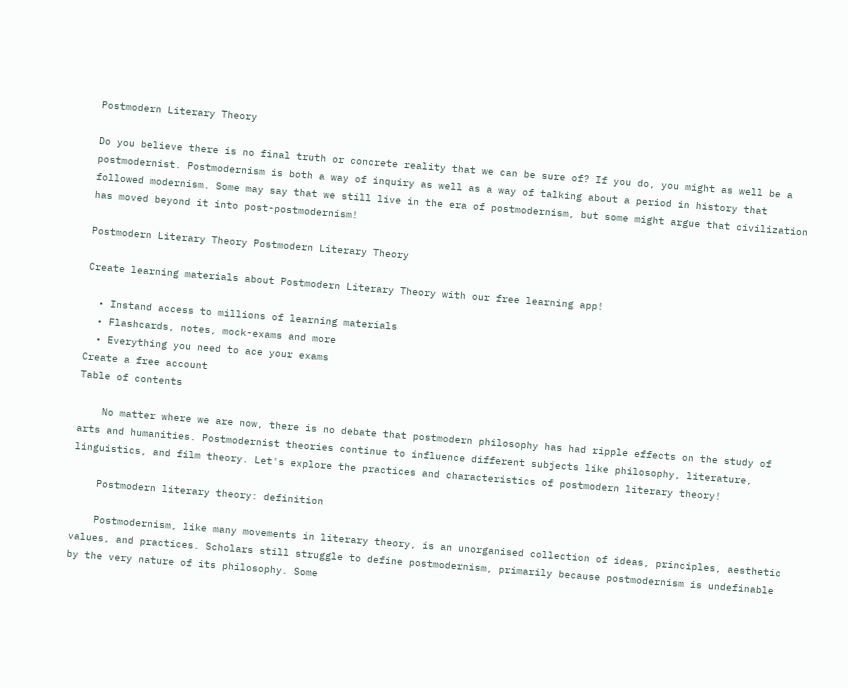Postmodern Literary Theory

Do you believe there is no final truth or concrete reality that we can be sure of? If you do, you might as well be a postmodernist. Postmodernism is both a way of inquiry as well as a way of talking about a period in history that followed modernism. Some may say that we still live in the era of postmodernism, but some might argue that civilization has moved beyond it into post-postmodernism!

Postmodern Literary Theory Postmodern Literary Theory

Create learning materials about Postmodern Literary Theory with our free learning app!

  • Instand access to millions of learning materials
  • Flashcards, notes, mock-exams and more
  • Everything you need to ace your exams
Create a free account
Table of contents

    No matter where we are now, there is no debate that postmodern philosophy has had ripple effects on the study of arts and humanities. Postmodernist theories continue to influence different subjects like philosophy, literature, linguistics, and film theory. Let's explore the practices and characteristics of postmodern literary theory!

    Postmodern literary theory: definition

    Postmodernism, like many movements in literary theory, is an unorganised collection of ideas, principles, aesthetic values, and practices. Scholars still struggle to define postmodernism, primarily because postmodernism is undefinable by the very nature of its philosophy. Some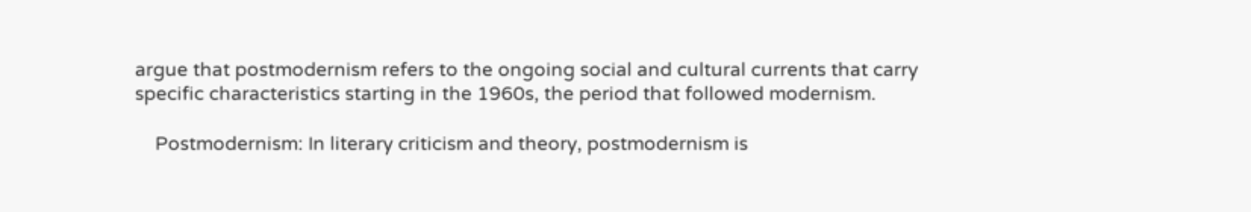argue that postmodernism refers to the ongoing social and cultural currents that carry specific characteristics starting in the 1960s, the period that followed modernism.

    Postmodernism: In literary criticism and theory, postmodernism is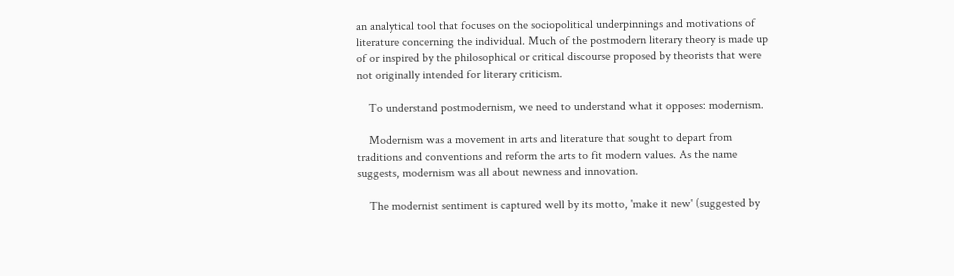an analytical tool that focuses on the sociopolitical underpinnings and motivations of literature concerning the individual. Much of the postmodern literary theory is made up of or inspired by the philosophical or critical discourse proposed by theorists that were not originally intended for literary criticism.

    To understand postmodernism, we need to understand what it opposes: modernism.

    Modernism was a movement in arts and literature that sought to depart from traditions and conventions and reform the arts to fit modern values. As the name suggests, modernism was all about newness and innovation.

    The modernist sentiment is captured well by its motto, 'make it new' (suggested by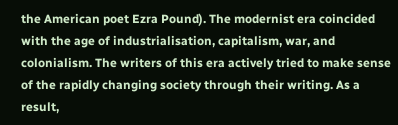the American poet Ezra Pound). The modernist era coincided with the age of industrialisation, capitalism, war, and colonialism. The writers of this era actively tried to make sense of the rapidly changing society through their writing. As a result,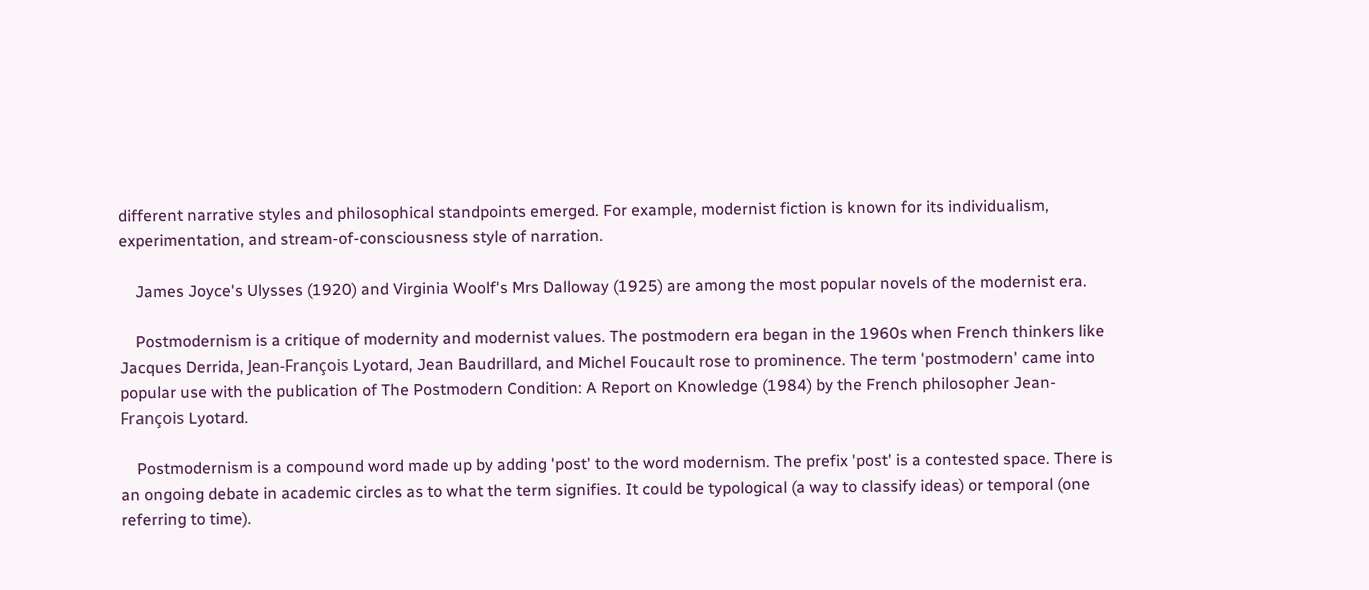different narrative styles and philosophical standpoints emerged. For example, modernist fiction is known for its individualism, experimentation, and stream-of-consciousness style of narration.

    James Joyce's Ulysses (1920) and Virginia Woolf's Mrs Dalloway (1925) are among the most popular novels of the modernist era.

    Postmodernism is a critique of modernity and modernist values. The postmodern era began in the 1960s when French thinkers like Jacques Derrida, Jean-François Lyotard, Jean Baudrillard, and Michel Foucault rose to prominence. The term 'postmodern' came into popular use with the publication of The Postmodern Condition: A Report on Knowledge (1984) by the French philosopher Jean-François Lyotard.

    Postmodernism is a compound word made up by adding 'post' to the word modernism. The prefix 'post' is a contested space. There is an ongoing debate in academic circles as to what the term signifies. It could be typological (a way to classify ideas) or temporal (one referring to time).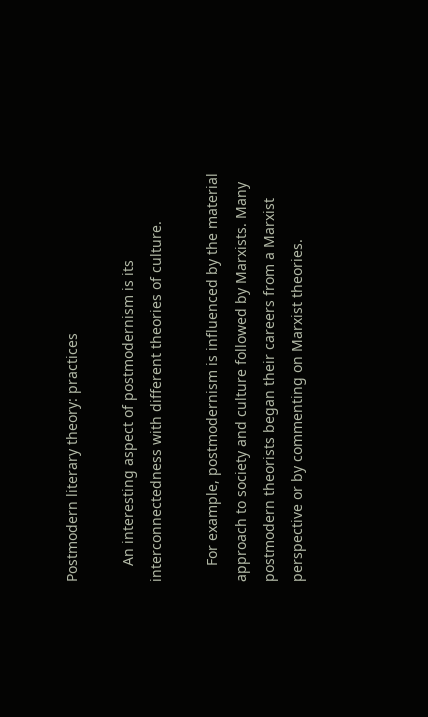Postmodern literary theory: practices

    An interesting aspect of postmodernism is its interconnectedness with different theories of culture.

    For example, postmodernism is influenced by the material approach to society and culture followed by Marxists. Many postmodern theorists began their careers from a Marxist perspective or by commenting on Marxist theories.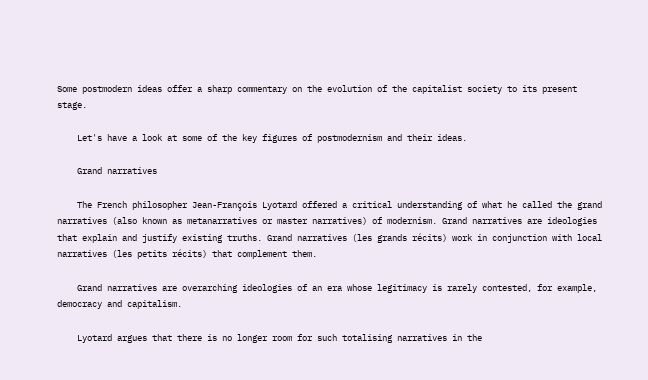Some postmodern ideas offer a sharp commentary on the evolution of the capitalist society to its present stage.

    Let's have a look at some of the key figures of postmodernism and their ideas.

    Grand narratives

    The French philosopher Jean-François Lyotard offered a critical understanding of what he called the grand narratives (also known as metanarratives or master narratives) of modernism. Grand narratives are ideologies that explain and justify existing truths. Grand narratives (les grands récits) work in conjunction with local narratives (les petits récits) that complement them.

    Grand narratives are overarching ideologies of an era whose legitimacy is rarely contested, for example, democracy and capitalism.

    Lyotard argues that there is no longer room for such totalising narratives in the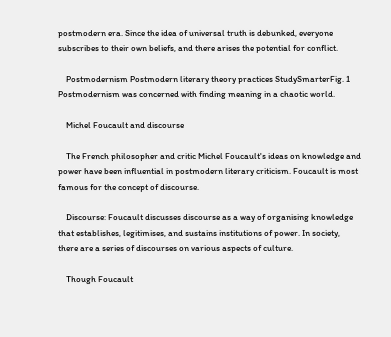postmodern era. Since the idea of universal truth is debunked, everyone subscribes to their own beliefs, and there arises the potential for conflict.

    Postmodernism Postmodern literary theory practices StudySmarterFig. 1 Postmodernism was concerned with finding meaning in a chaotic world.

    Michel Foucault and discourse

    The French philosopher and critic Michel Foucault's ideas on knowledge and power have been influential in postmodern literary criticism. Foucault is most famous for the concept of discourse.

    Discourse: Foucault discusses discourse as a way of organising knowledge that establishes, legitimises, and sustains institutions of power. In society, there are a series of discourses on various aspects of culture.

    Though Foucault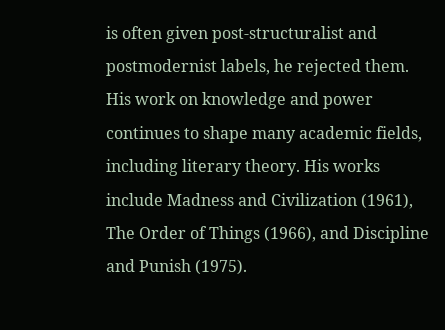is often given post-structuralist and postmodernist labels, he rejected them. His work on knowledge and power continues to shape many academic fields, including literary theory. His works include Madness and Civilization (1961), The Order of Things (1966), and Discipline and Punish (1975).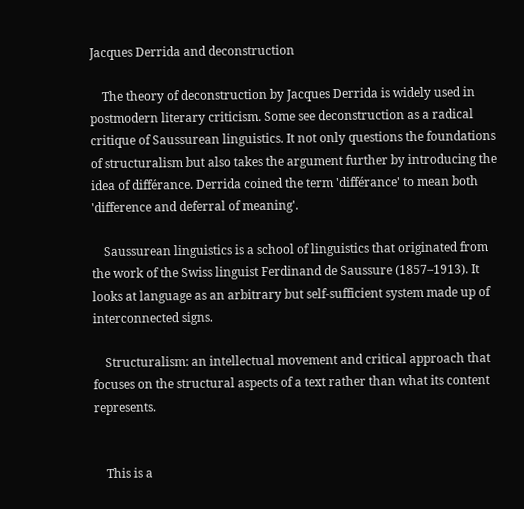Jacques Derrida and deconstruction

    The theory of deconstruction by Jacques Derrida is widely used in postmodern literary criticism. Some see deconstruction as a radical critique of Saussurean linguistics. It not only questions the foundations of structuralism but also takes the argument further by introducing the idea of différance. Derrida coined the term 'différance' to mean both 'difference and deferral of meaning'.

    Saussurean linguistics is a school of linguistics that originated from the work of the Swiss linguist Ferdinand de Saussure (1857–1913). It looks at language as an arbitrary but self-sufficient system made up of interconnected signs.

    Structuralism: an intellectual movement and critical approach that focuses on the structural aspects of a text rather than what its content represents.


    This is a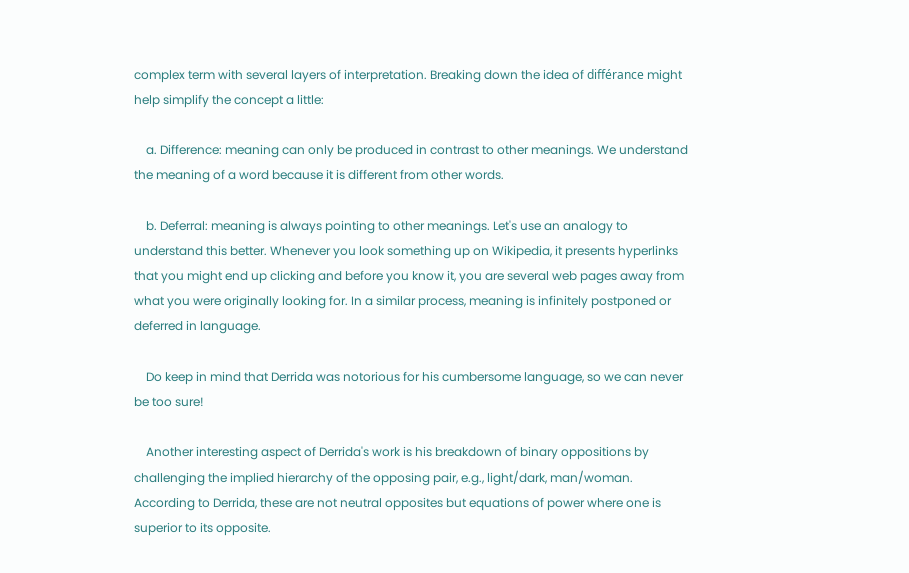complex term with several layers of interpretation. Breaking down the idea of différance might help simplify the concept a little:

    a. Difference: meaning can only be produced in contrast to other meanings. We understand the meaning of a word because it is different from other words.

    b. Deferral: meaning is always pointing to other meanings. Let's use an analogy to understand this better. Whenever you look something up on Wikipedia, it presents hyperlinks that you might end up clicking and before you know it, you are several web pages away from what you were originally looking for. In a similar process, meaning is infinitely postponed or deferred in language.

    Do keep in mind that Derrida was notorious for his cumbersome language, so we can never be too sure!

    Another interesting aspect of Derrida's work is his breakdown of binary oppositions by challenging the implied hierarchy of the opposing pair, e.g., light/dark, man/woman. According to Derrida, these are not neutral opposites but equations of power where one is superior to its opposite.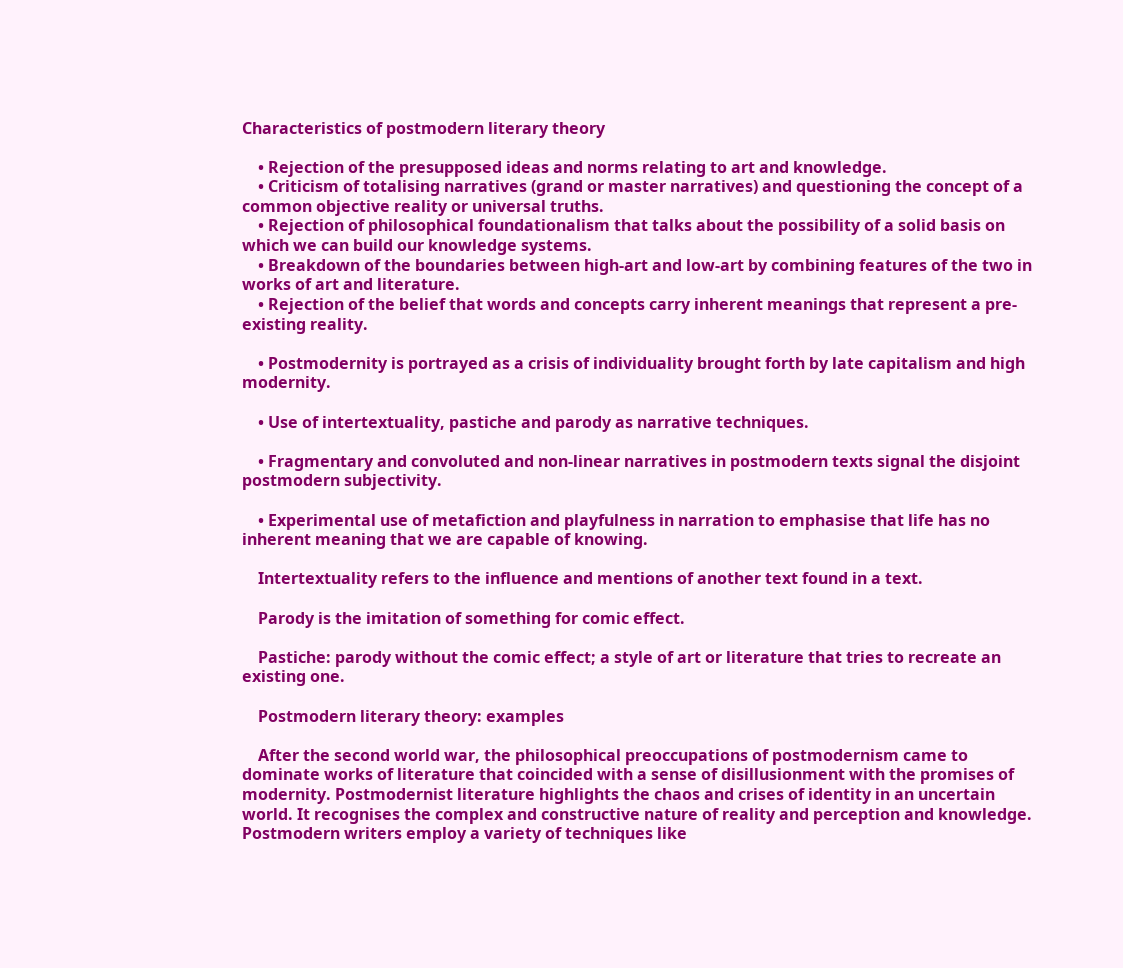Characteristics of postmodern literary theory

    • Rejection of the presupposed ideas and norms relating to art and knowledge.
    • Criticism of totalising narratives (grand or master narratives) and questioning the concept of a common objective reality or universal truths.
    • Rejection of philosophical foundationalism that talks about the possibility of a solid basis on which we can build our knowledge systems.
    • Breakdown of the boundaries between high-art and low-art by combining features of the two in works of art and literature.
    • Rejection of the belief that words and concepts carry inherent meanings that represent a pre-existing reality.

    • Postmodernity is portrayed as a crisis of individuality brought forth by late capitalism and high modernity.

    • Use of intertextuality, pastiche and parody as narrative techniques.

    • Fragmentary and convoluted and non-linear narratives in postmodern texts signal the disjoint postmodern subjectivity.

    • Experimental use of metafiction and playfulness in narration to emphasise that life has no inherent meaning that we are capable of knowing.

    Intertextuality refers to the influence and mentions of another text found in a text.

    Parody is the imitation of something for comic effect.

    Pastiche: parody without the comic effect; a style of art or literature that tries to recreate an existing one.

    Postmodern literary theory: examples

    After the second world war, the philosophical preoccupations of postmodernism came to dominate works of literature that coincided with a sense of disillusionment with the promises of modernity. Postmodernist literature highlights the chaos and crises of identity in an uncertain world. It recognises the complex and constructive nature of reality and perception and knowledge. Postmodern writers employ a variety of techniques like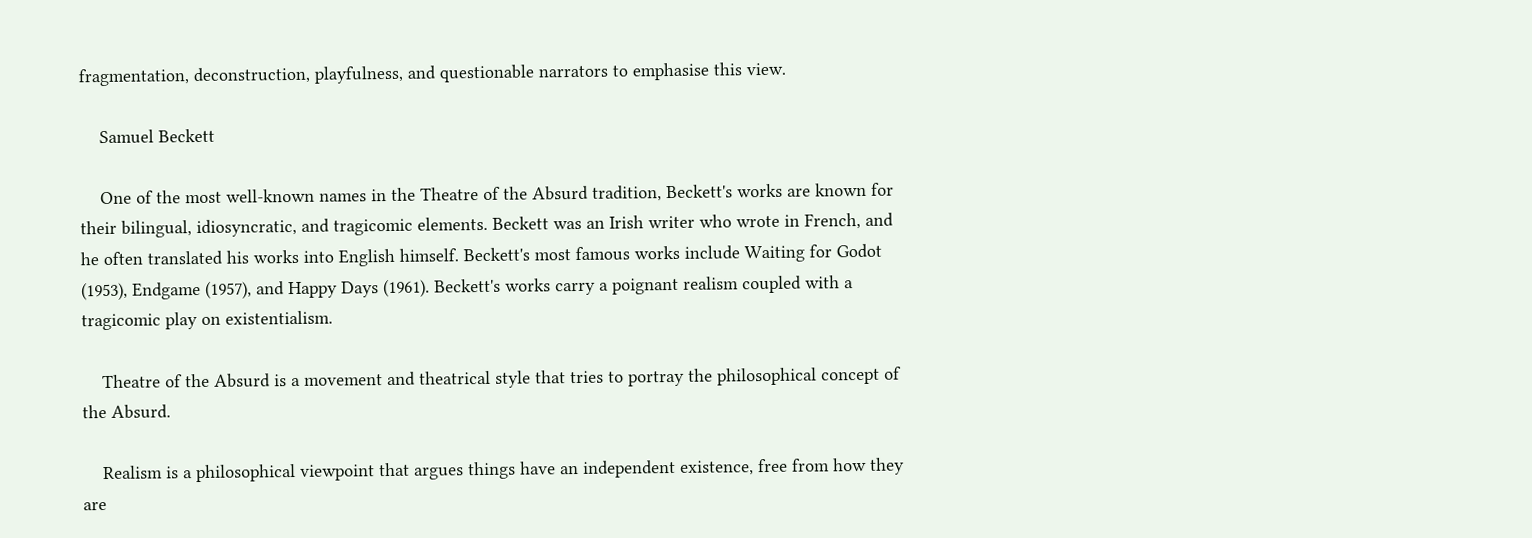fragmentation, deconstruction, playfulness, and questionable narrators to emphasise this view.

    Samuel Beckett

    One of the most well-known names in the Theatre of the Absurd tradition, Beckett's works are known for their bilingual, idiosyncratic, and tragicomic elements. Beckett was an Irish writer who wrote in French, and he often translated his works into English himself. Beckett's most famous works include Waiting for Godot (1953), Endgame (1957), and Happy Days (1961). Beckett's works carry a poignant realism coupled with a tragicomic play on existentialism.

    Theatre of the Absurd is a movement and theatrical style that tries to portray the philosophical concept of the Absurd.

    Realism is a philosophical viewpoint that argues things have an independent existence, free from how they are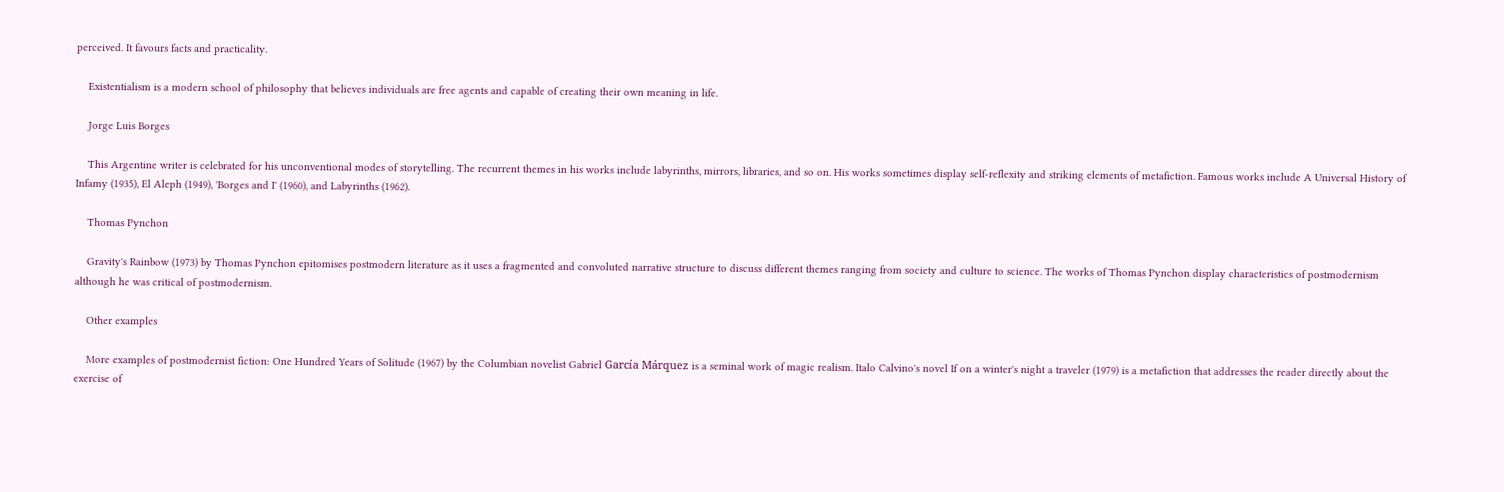perceived. It favours facts and practicality.

    Existentialism is a modern school of philosophy that believes individuals are free agents and capable of creating their own meaning in life.

    Jorge Luis Borges

    This Argentine writer is celebrated for his unconventional modes of storytelling. The recurrent themes in his works include labyrinths, mirrors, libraries, and so on. His works sometimes display self-reflexity and striking elements of metafiction. Famous works include A Universal History of Infamy (1935), El Aleph (1949), 'Borges and I' (1960), and Labyrinths (1962).

    Thomas Pynchon

    Gravity's Rainbow (1973) by Thomas Pynchon epitomises postmodern literature as it uses a fragmented and convoluted narrative structure to discuss different themes ranging from society and culture to science. The works of Thomas Pynchon display characteristics of postmodernism although he was critical of postmodernism.

    Other examples

    More examples of postmodernist fiction: One Hundred Years of Solitude (1967) by the Columbian novelist Gabriel García Márquez is a seminal work of magic realism. Italo Calvino's novel If on a winter's night a traveler (1979) is a metafiction that addresses the reader directly about the exercise of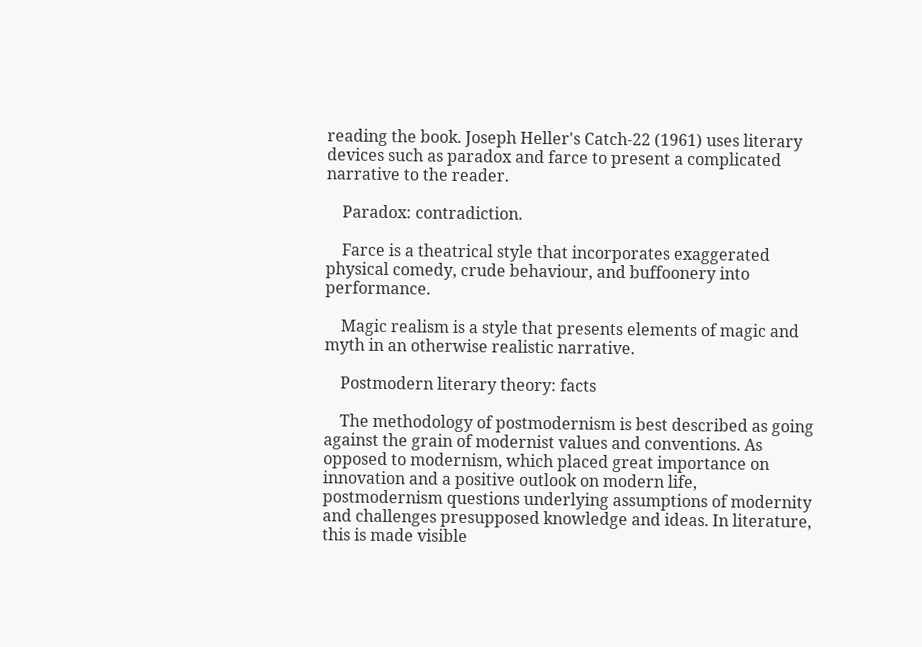reading the book. Joseph Heller's Catch-22 (1961) uses literary devices such as paradox and farce to present a complicated narrative to the reader.

    Paradox: contradiction.

    Farce is a theatrical style that incorporates exaggerated physical comedy, crude behaviour, and buffoonery into performance.

    Magic realism is a style that presents elements of magic and myth in an otherwise realistic narrative.

    Postmodern literary theory: facts

    The methodology of postmodernism is best described as going against the grain of modernist values and conventions. As opposed to modernism, which placed great importance on innovation and a positive outlook on modern life, postmodernism questions underlying assumptions of modernity and challenges presupposed knowledge and ideas. In literature, this is made visible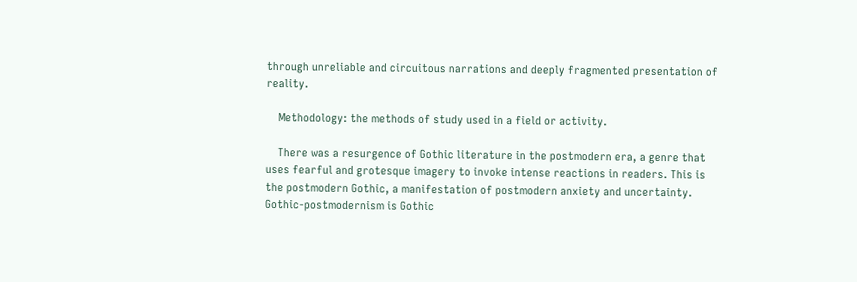through unreliable and circuitous narrations and deeply fragmented presentation of reality.

    Methodology: the methods of study used in a field or activity.

    There was a resurgence of Gothic literature in the postmodern era, a genre that uses fearful and grotesque imagery to invoke intense reactions in readers. This is the postmodern Gothic, a manifestation of postmodern anxiety and uncertainty. Gothic-postmodernism is Gothic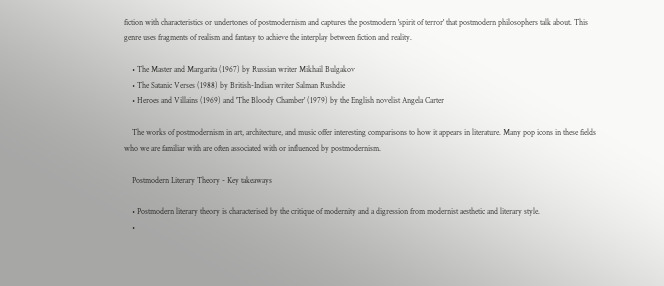fiction with characteristics or undertones of postmodernism and captures the postmodern 'spirit of terror' that postmodern philosophers talk about. This genre uses fragments of realism and fantasy to achieve the interplay between fiction and reality.

    • The Master and Margarita (1967) by Russian writer Mikhail Bulgakov
    • The Satanic Verses (1988) by British-Indian writer Salman Rushdie
    • Heroes and Villains (1969) and 'The Bloody Chamber' (1979) by the English novelist Angela Carter

    The works of postmodernism in art, architecture, and music offer interesting comparisons to how it appears in literature. Many pop icons in these fields who we are familiar with are often associated with or influenced by postmodernism.

    Postmodern Literary Theory - Key takeaways

    • Postmodern literary theory is characterised by the critique of modernity and a digression from modernist aesthetic and literary style.
    •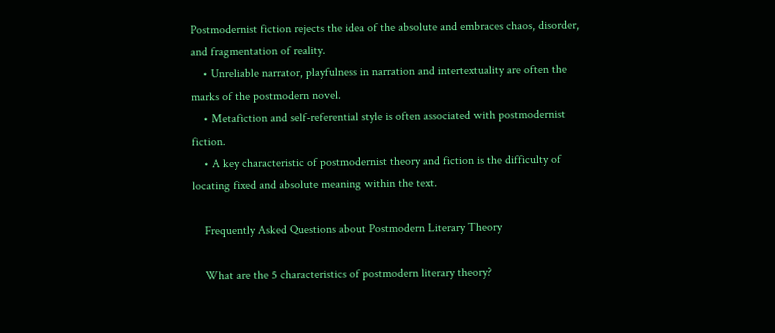Postmodernist fiction rejects the idea of the absolute and embraces chaos, disorder, and fragmentation of reality.
    • Unreliable narrator, playfulness in narration and intertextuality are often the marks of the postmodern novel.
    • Metafiction and self-referential style is often associated with postmodernist fiction.
    • A key characteristic of postmodernist theory and fiction is the difficulty of locating fixed and absolute meaning within the text.

    Frequently Asked Questions about Postmodern Literary Theory

    What are the 5 characteristics of postmodern literary theory?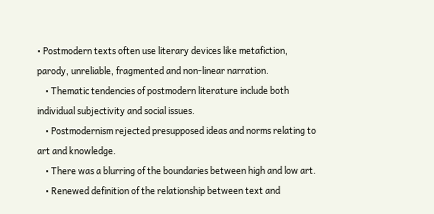• Postmodern texts often use literary devices like metafiction, parody, unreliable, fragmented and non-linear narration.
    • Thematic tendencies of postmodern literature include both individual subjectivity and social issues.
    • Postmodernism rejected presupposed ideas and norms relating to art and knowledge.
    • There was a blurring of the boundaries between high and low art.
    • Renewed definition of the relationship between text and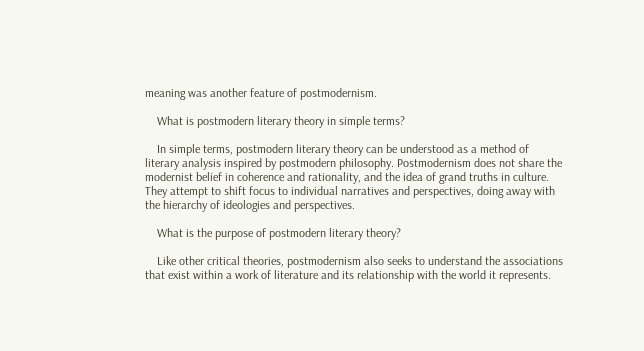meaning was another feature of postmodernism.

    What is postmodern literary theory in simple terms?

    In simple terms, postmodern literary theory can be understood as a method of literary analysis inspired by postmodern philosophy. Postmodernism does not share the modernist belief in coherence and rationality, and the idea of grand truths in culture. They attempt to shift focus to individual narratives and perspectives, doing away with the hierarchy of ideologies and perspectives.

    What is the purpose of postmodern literary theory?

    Like other critical theories, postmodernism also seeks to understand the associations that exist within a work of literature and its relationship with the world it represents.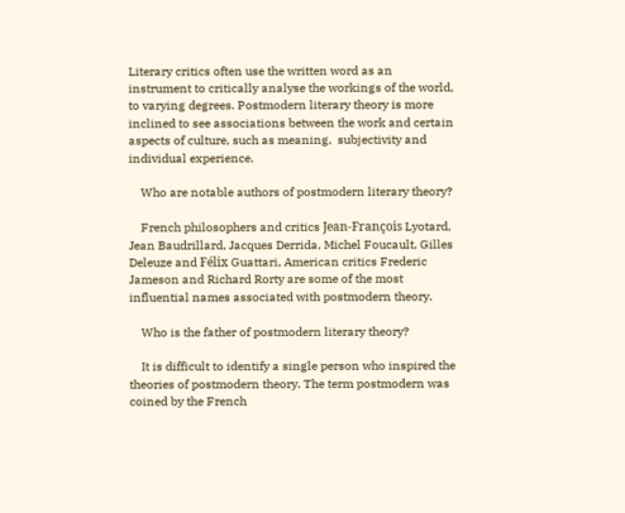Literary critics often use the written word as an instrument to critically analyse the workings of the world, to varying degrees. Postmodern literary theory is more inclined to see associations between the work and certain aspects of culture, such as meaning,  subjectivity and individual experience.

    Who are notable authors of postmodern literary theory?

    French philosophers and critics Jean-François Lyotard, Jean Baudrillard, Jacques Derrida, Michel Foucault, Gilles Deleuze and Félix Guattari, American critics Frederic Jameson and Richard Rorty are some of the most influential names associated with postmodern theory.

    Who is the father of postmodern literary theory?

    It is difficult to identify a single person who inspired the theories of postmodern theory. The term postmodern was coined by the French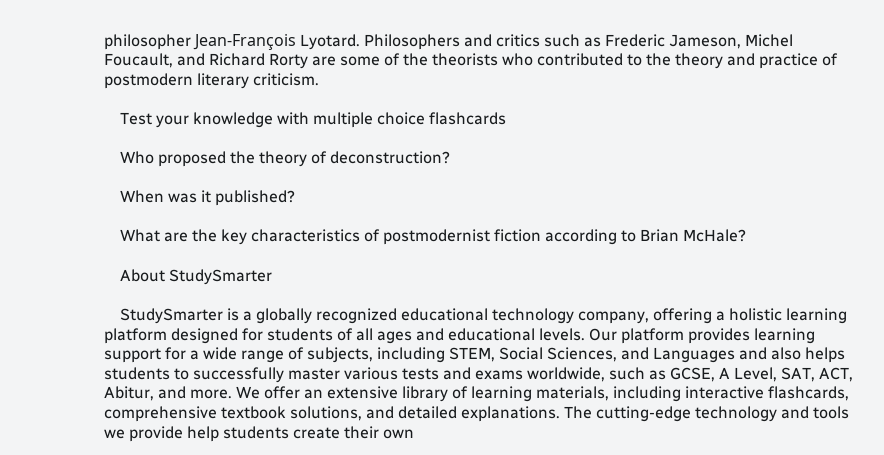philosopher Jean-François Lyotard. Philosophers and critics such as Frederic Jameson, Michel Foucault, and Richard Rorty are some of the theorists who contributed to the theory and practice of postmodern literary criticism.

    Test your knowledge with multiple choice flashcards

    Who proposed the theory of deconstruction?

    When was it published?

    What are the key characteristics of postmodernist fiction according to Brian McHale?

    About StudySmarter

    StudySmarter is a globally recognized educational technology company, offering a holistic learning platform designed for students of all ages and educational levels. Our platform provides learning support for a wide range of subjects, including STEM, Social Sciences, and Languages and also helps students to successfully master various tests and exams worldwide, such as GCSE, A Level, SAT, ACT, Abitur, and more. We offer an extensive library of learning materials, including interactive flashcards, comprehensive textbook solutions, and detailed explanations. The cutting-edge technology and tools we provide help students create their own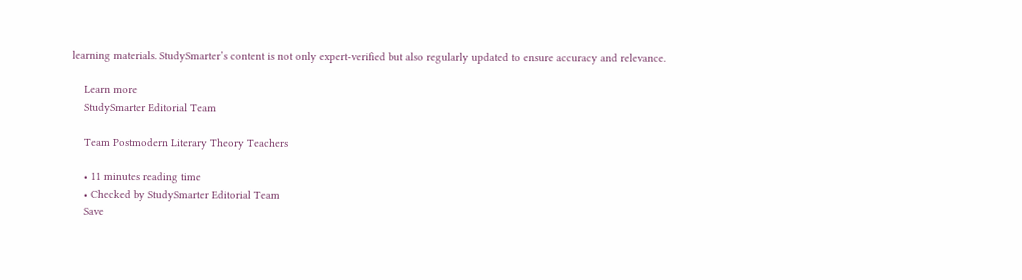learning materials. StudySmarter’s content is not only expert-verified but also regularly updated to ensure accuracy and relevance.

    Learn more
    StudySmarter Editorial Team

    Team Postmodern Literary Theory Teachers

    • 11 minutes reading time
    • Checked by StudySmarter Editorial Team
    Save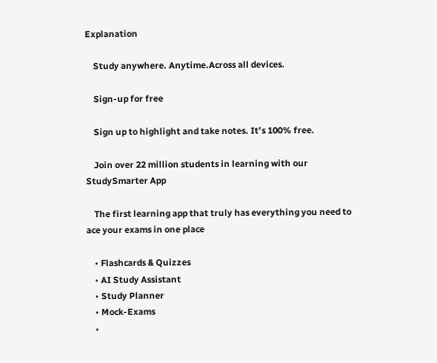Explanation

    Study anywhere. Anytime.Across all devices.

    Sign-up for free

    Sign up to highlight and take notes. It’s 100% free.

    Join over 22 million students in learning with our StudySmarter App

    The first learning app that truly has everything you need to ace your exams in one place

    • Flashcards & Quizzes
    • AI Study Assistant
    • Study Planner
    • Mock-Exams
    •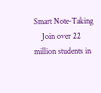Smart Note-Taking
    Join over 22 million students in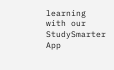learning with our StudySmarter App